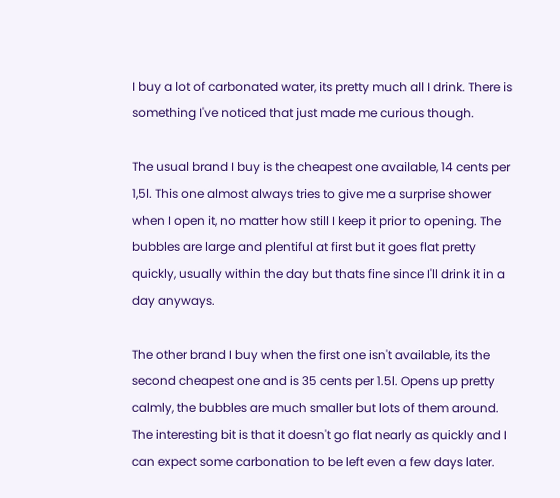I buy a lot of carbonated water, its pretty much all I drink. There is something I've noticed that just made me curious though.

The usual brand I buy is the cheapest one available, 14 cents per 1,5l. This one almost always tries to give me a surprise shower when I open it, no matter how still I keep it prior to opening. The bubbles are large and plentiful at first but it goes flat pretty quickly, usually within the day but thats fine since I'll drink it in a day anyways.

The other brand I buy when the first one isn't available, its the second cheapest one and is 35 cents per 1.5l. Opens up pretty calmly, the bubbles are much smaller but lots of them around. The interesting bit is that it doesn't go flat nearly as quickly and I can expect some carbonation to be left even a few days later.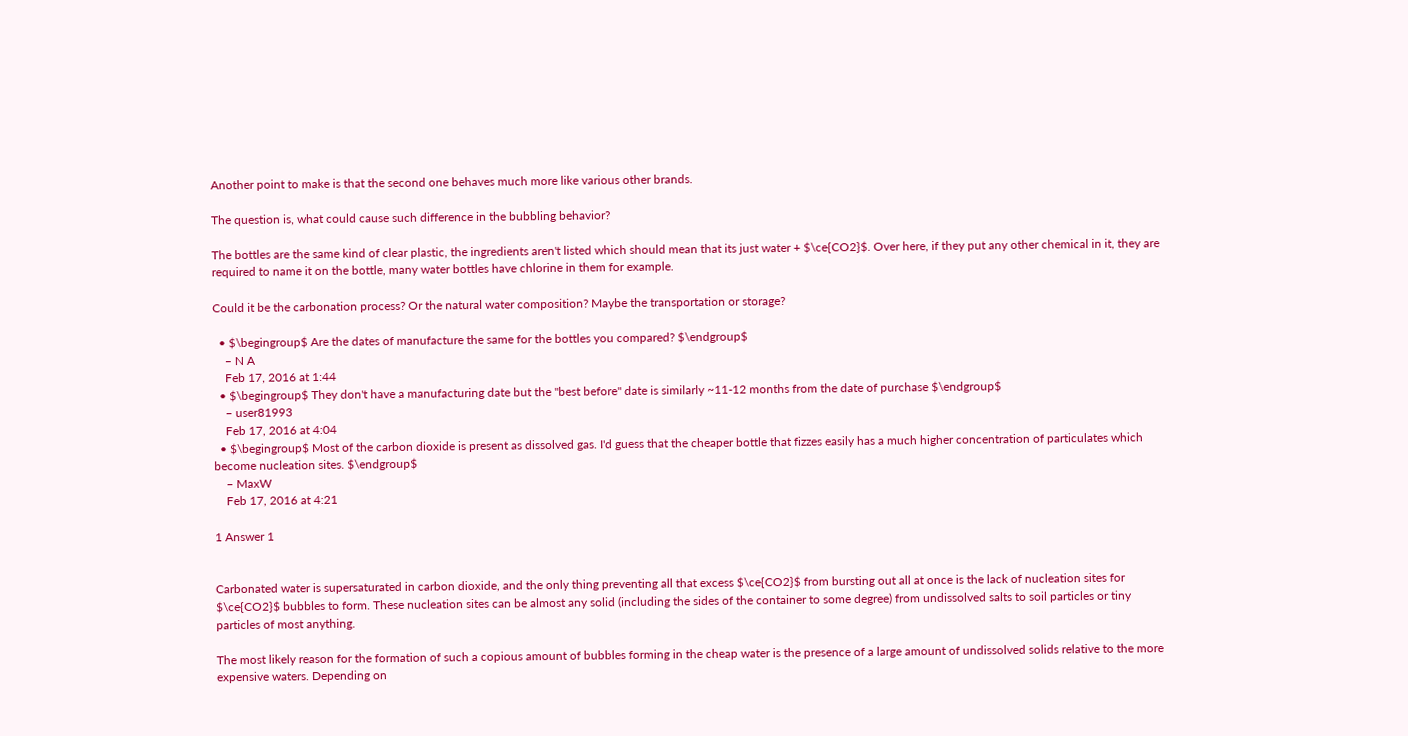Another point to make is that the second one behaves much more like various other brands.

The question is, what could cause such difference in the bubbling behavior?

The bottles are the same kind of clear plastic, the ingredients aren't listed which should mean that its just water + $\ce{CO2}$. Over here, if they put any other chemical in it, they are required to name it on the bottle, many water bottles have chlorine in them for example.

Could it be the carbonation process? Or the natural water composition? Maybe the transportation or storage?

  • $\begingroup$ Are the dates of manufacture the same for the bottles you compared? $\endgroup$
    – N A
    Feb 17, 2016 at 1:44
  • $\begingroup$ They don't have a manufacturing date but the "best before" date is similarly ~11-12 months from the date of purchase $\endgroup$
    – user81993
    Feb 17, 2016 at 4:04
  • $\begingroup$ Most of the carbon dioxide is present as dissolved gas. I'd guess that the cheaper bottle that fizzes easily has a much higher concentration of particulates which become nucleation sites. $\endgroup$
    – MaxW
    Feb 17, 2016 at 4:21

1 Answer 1


Carbonated water is supersaturated in carbon dioxide, and the only thing preventing all that excess $\ce{CO2}$ from bursting out all at once is the lack of nucleation sites for $\ce{CO2}$ bubbles to form. These nucleation sites can be almost any solid (including the sides of the container to some degree) from undissolved salts to soil particles or tiny particles of most anything.

The most likely reason for the formation of such a copious amount of bubbles forming in the cheap water is the presence of a large amount of undissolved solids relative to the more expensive waters. Depending on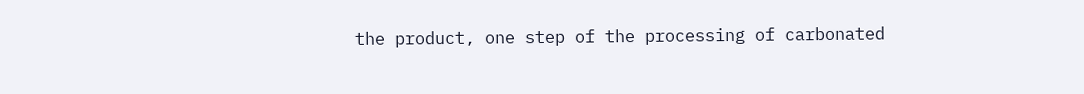the product, one step of the processing of carbonated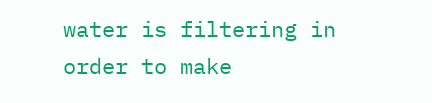water is filtering in order to make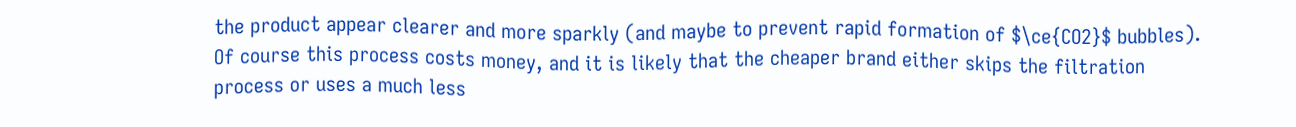the product appear clearer and more sparkly (and maybe to prevent rapid formation of $\ce{CO2}$ bubbles). Of course this process costs money, and it is likely that the cheaper brand either skips the filtration process or uses a much less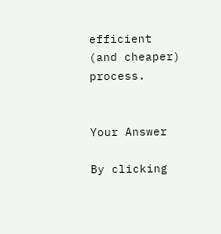efficient (and cheaper) process.


Your Answer

By clicking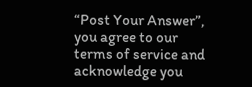“Post Your Answer”, you agree to our terms of service and acknowledge you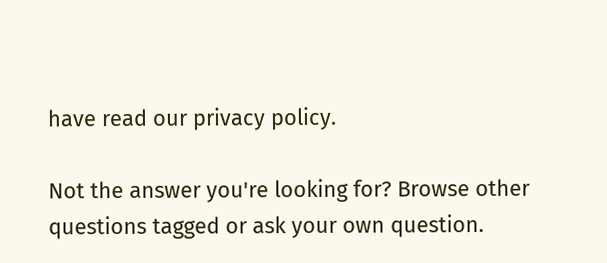have read our privacy policy.

Not the answer you're looking for? Browse other questions tagged or ask your own question.